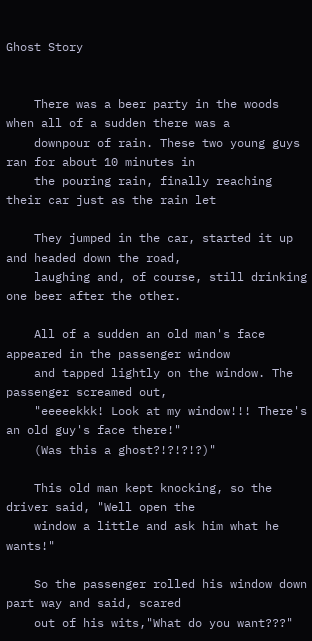Ghost Story


    There was a beer party in the woods when all of a sudden there was a
    downpour of rain. These two young guys ran for about 10 minutes in
    the pouring rain, finally reaching their car just as the rain let

    They jumped in the car, started it up and headed down the road,
    laughing and, of course, still drinking one beer after the other.

    All of a sudden an old man's face appeared in the passenger window
    and tapped lightly on the window. The passenger screamed out,
    "eeeeekkk! Look at my window!!! There's an old guy's face there!"
    (Was this a ghost?!?!?!?)"

    This old man kept knocking, so the driver said, "Well open the
    window a little and ask him what he wants!"

    So the passenger rolled his window down part way and said, scared
    out of his wits,"What do you want???"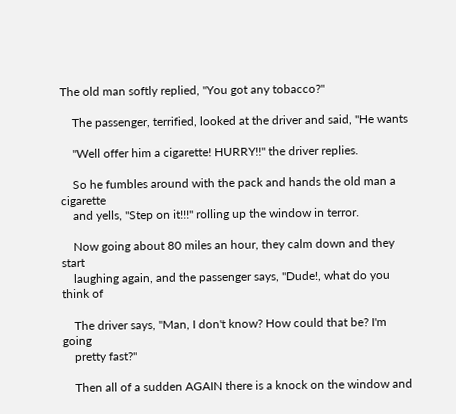The old man softly replied, "You got any tobacco?"

    The passenger, terrified, looked at the driver and said, "He wants

    "Well offer him a cigarette! HURRY!!" the driver replies.

    So he fumbles around with the pack and hands the old man a cigarette
    and yells, "Step on it!!!" rolling up the window in terror.

    Now going about 80 miles an hour, they calm down and they start
    laughing again, and the passenger says, "Dude!, what do you think of

    The driver says, "Man, I don't know? How could that be? I'm going
    pretty fast?"

    Then all of a sudden AGAIN there is a knock on the window and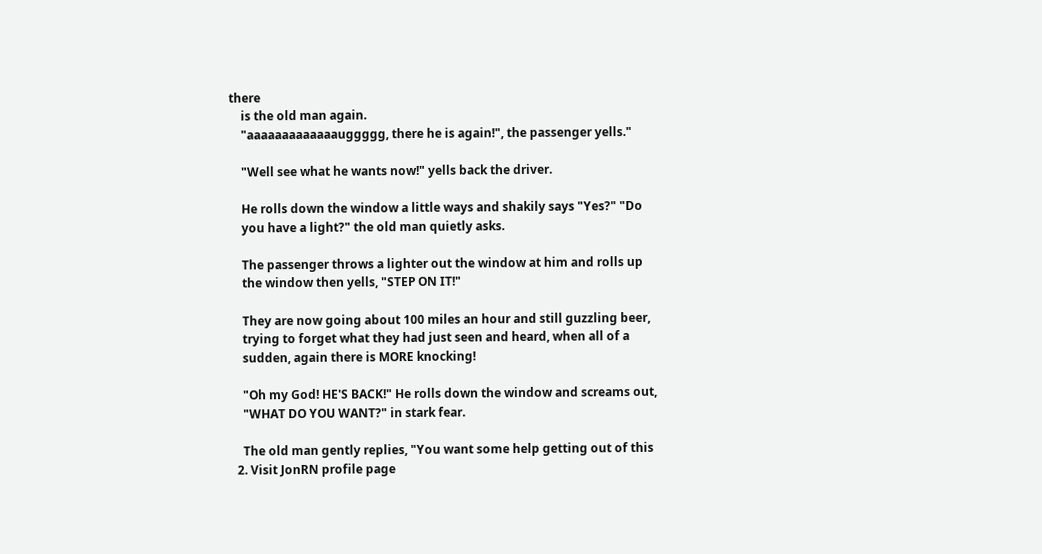there
    is the old man again.
    "aaaaaaaaaaaaauggggg, there he is again!", the passenger yells."

    "Well see what he wants now!" yells back the driver.

    He rolls down the window a little ways and shakily says "Yes?" "Do
    you have a light?" the old man quietly asks.

    The passenger throws a lighter out the window at him and rolls up
    the window then yells, "STEP ON IT!"

    They are now going about 100 miles an hour and still guzzling beer,
    trying to forget what they had just seen and heard, when all of a
    sudden, again there is MORE knocking!

    "Oh my God! HE'S BACK!" He rolls down the window and screams out,
    "WHAT DO YOU WANT?" in stark fear.

    The old man gently replies, "You want some help getting out of this
  2. Visit JonRN profile page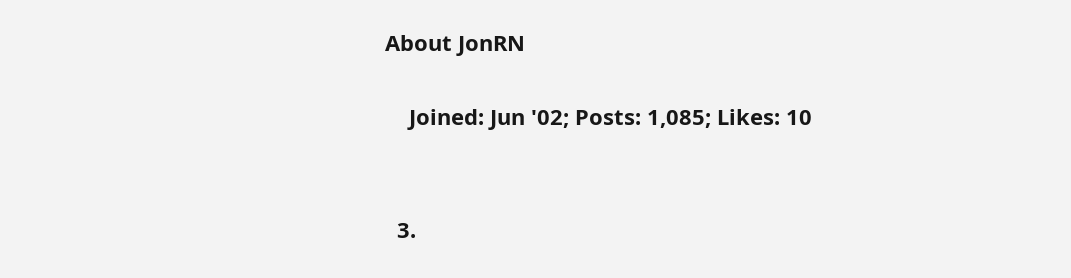About JonRN

    Joined: Jun '02; Posts: 1,085; Likes: 10


  3.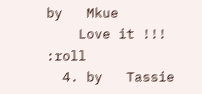by   Mkue
    Love it !!! :roll
  4. by   Tassie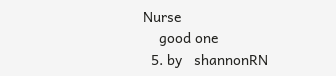Nurse
    good one
  5. by   shannonRN